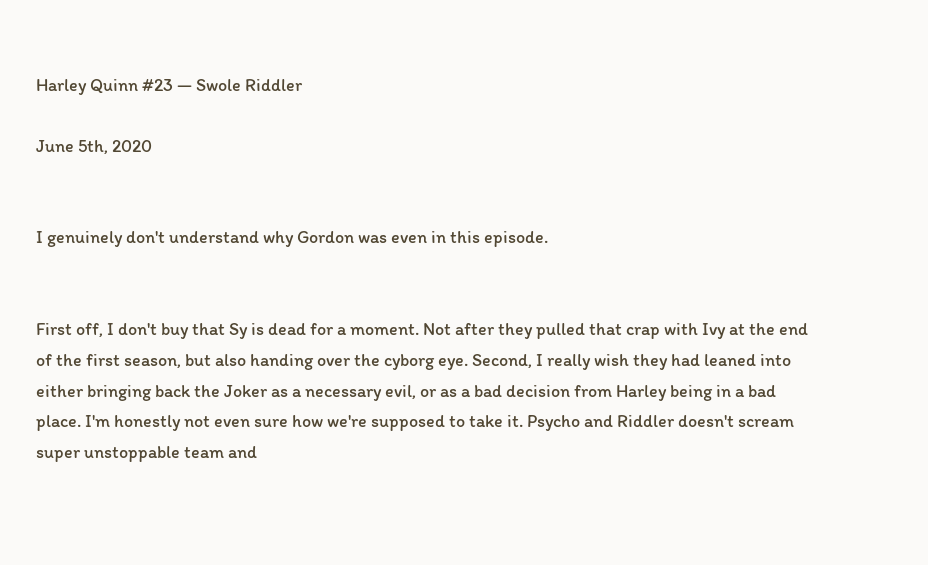Harley Quinn #23 — Swole Riddler

June 5th, 2020


I genuinely don't understand why Gordon was even in this episode.


First off, I don't buy that Sy is dead for a moment. Not after they pulled that crap with Ivy at the end of the first season, but also handing over the cyborg eye. Second, I really wish they had leaned into either bringing back the Joker as a necessary evil, or as a bad decision from Harley being in a bad place. I'm honestly not even sure how we're supposed to take it. Psycho and Riddler doesn't scream super unstoppable team and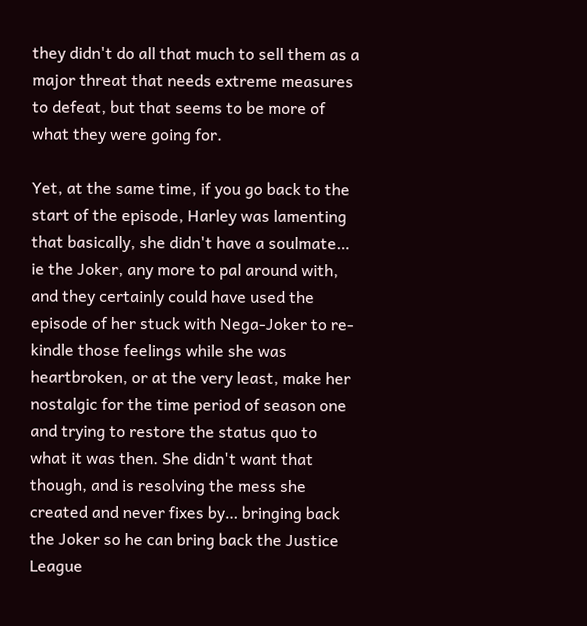they didn't do all that much to sell them as a major threat that needs extreme measures to defeat, but that seems to be more of what they were going for.

Yet, at the same time, if you go back to the start of the episode, Harley was lamenting that basically, she didn't have a soulmate… ie the Joker, any more to pal around with, and they certainly could have used the episode of her stuck with Nega-Joker to re-kindle those feelings while she was heartbroken, or at the very least, make her nostalgic for the time period of season one and trying to restore the status quo to what it was then. She didn't want that though, and is resolving the mess she created and never fixes by… bringing back the Joker so he can bring back the Justice League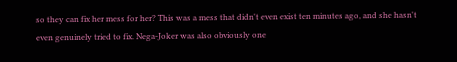so they can fix her mess for her? This was a mess that didn't even exist ten minutes ago, and she hasn't even genuinely tried to fix. Nega-Joker was also obviously one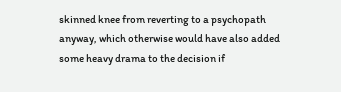skinned knee from reverting to a psychopath anyway, which otherwise would have also added some heavy drama to the decision if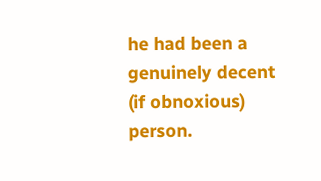he had been a genuinely decent (if obnoxious) person.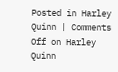Posted in Harley Quinn | Comments Off on Harley Quinn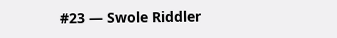#23 — Swole Riddler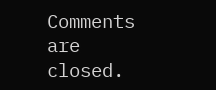Comments are closed.